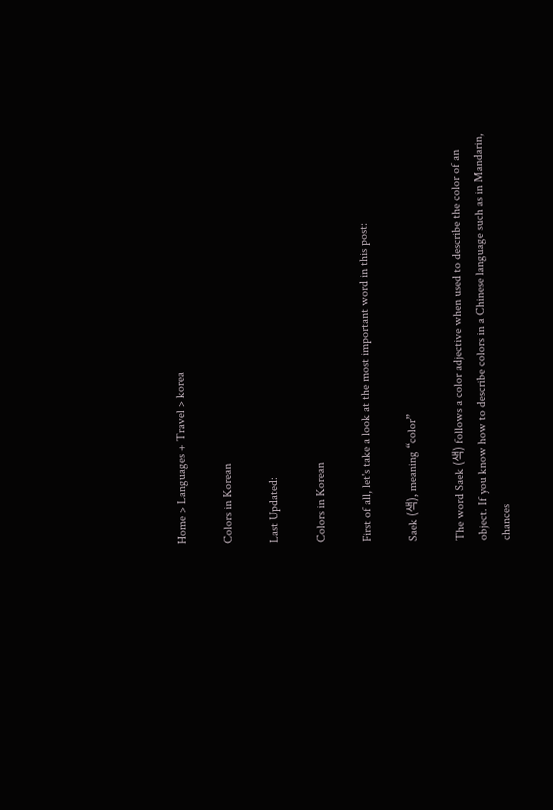Home > Languages + Travel > korea

Colors in Korean

Last Updated:

Colors in Korean

First of all, let's take a look at the most important word in this post:

Saek (색), meaning “color”

The word Saek (색) follows a color adjective when used to describe the color of an object. If you know how to describe colors in a Chinese language such as in Mandarin, chances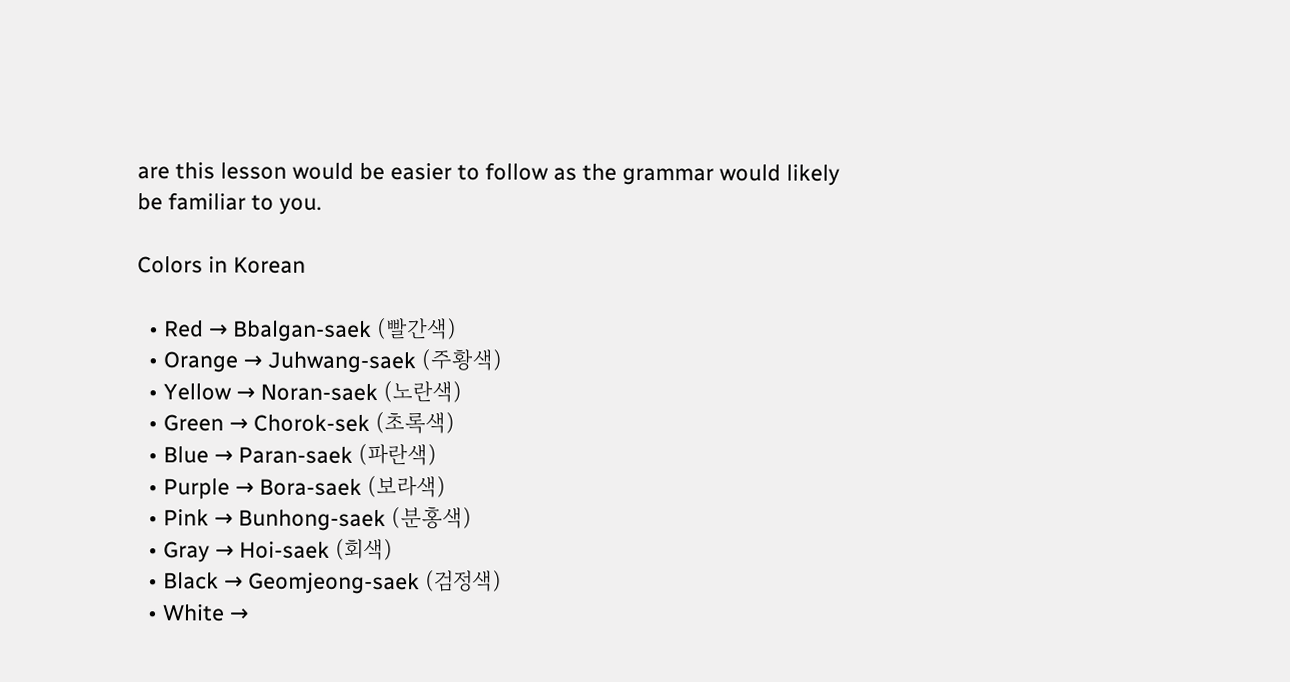are this lesson would be easier to follow as the grammar would likely be familiar to you.

Colors in Korean

  • Red → Bbalgan-saek (빨간색)
  • Orange → Juhwang-saek (주황색)
  • Yellow → Noran-saek (노란색)
  • Green → Chorok-sek (초록색)
  • Blue → Paran-saek (파란색)
  • Purple → Bora-saek (보라색)
  • Pink → Bunhong-saek (분홍색)
  • Gray → Hoi-saek (회색)
  • Black → Geomjeong-saek (검정색)
  • White →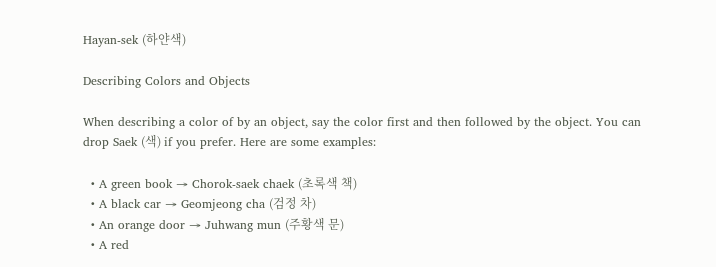Hayan-sek (하얀색)

Describing Colors and Objects

When describing a color of by an object, say the color first and then followed by the object. You can drop Saek (색) if you prefer. Here are some examples:

  • A green book → Chorok-saek chaek (초록색 책)
  • A black car → Geomjeong cha (검정 차)
  • An orange door → Juhwang mun (주황색 문)
  • A red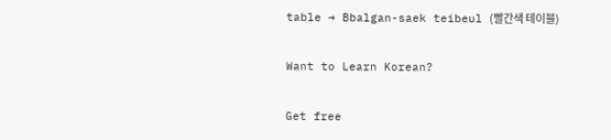table → Bbalgan-saek teibeul (빨간색 테이블)

Want to Learn Korean?

Get free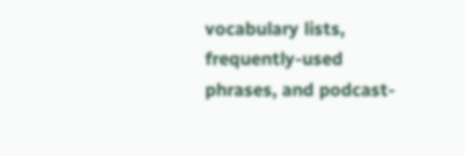vocabulary lists, frequently-used phrases, and podcast-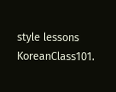style lessons KoreanClass101.